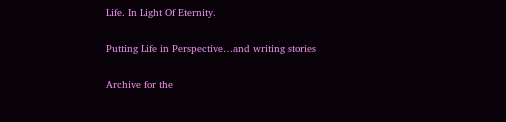Life. In Light Of Eternity.

Putting Life in Perspective…and writing stories

Archive for the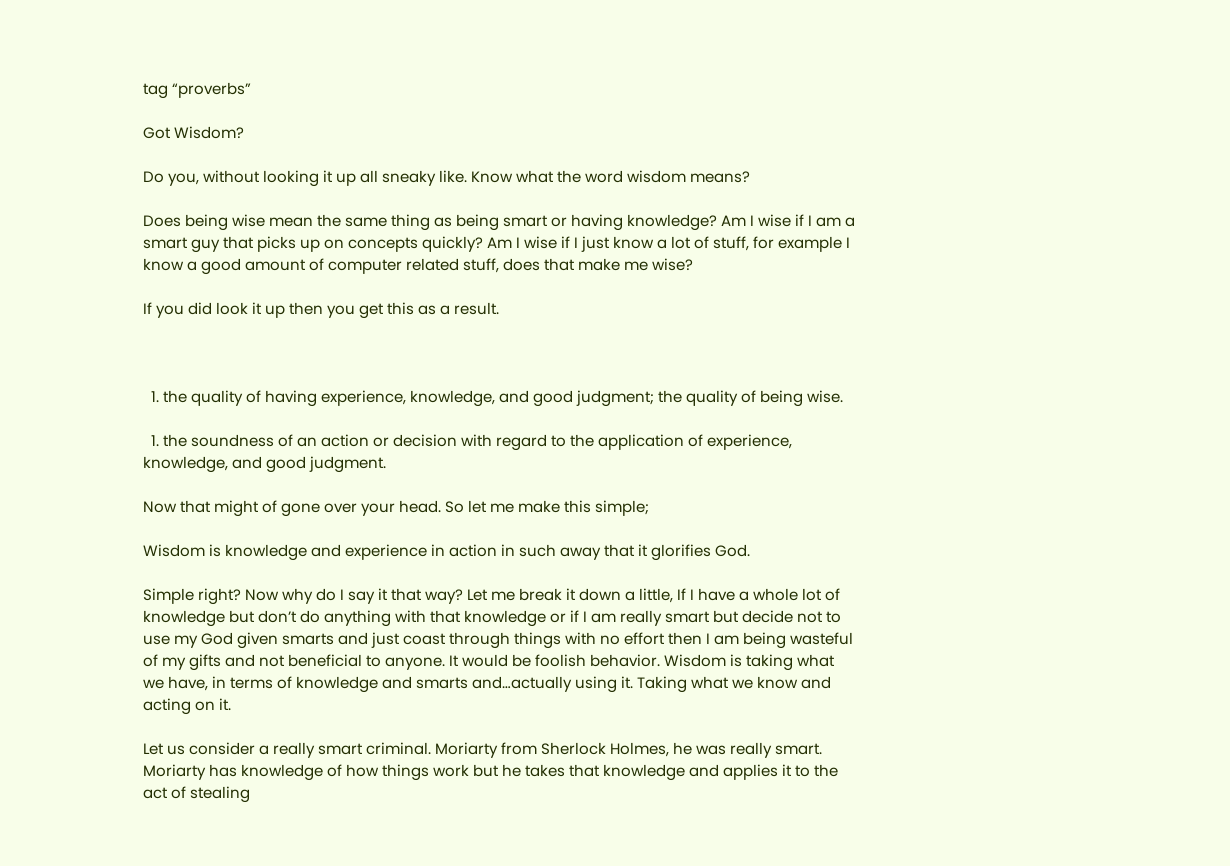tag “proverbs”

Got Wisdom?

Do you, without looking it up all sneaky like. Know what the word wisdom means?

Does being wise mean the same thing as being smart or having knowledge? Am I wise if I am a smart guy that picks up on concepts quickly? Am I wise if I just know a lot of stuff, for example I know a good amount of computer related stuff, does that make me wise?

If you did look it up then you get this as a result.



  1. the quality of having experience, knowledge, and good judgment; the quality of being wise.

  1. the soundness of an action or decision with regard to the application of experience, knowledge, and good judgment.

Now that might of gone over your head. So let me make this simple;

Wisdom is knowledge and experience in action in such away that it glorifies God.

Simple right? Now why do I say it that way? Let me break it down a little, If I have a whole lot of knowledge but don’t do anything with that knowledge or if I am really smart but decide not to use my God given smarts and just coast through things with no effort then I am being wasteful of my gifts and not beneficial to anyone. It would be foolish behavior. Wisdom is taking what we have, in terms of knowledge and smarts and…actually using it. Taking what we know and acting on it.

Let us consider a really smart criminal. Moriarty from Sherlock Holmes, he was really smart. Moriarty has knowledge of how things work but he takes that knowledge and applies it to the act of stealing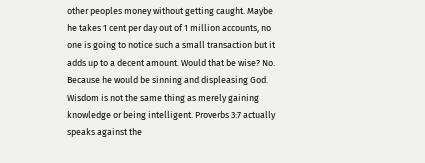other peoples money without getting caught. Maybe he takes 1 cent per day out of 1 million accounts, no one is going to notice such a small transaction but it adds up to a decent amount. Would that be wise? No. Because he would be sinning and displeasing God. Wisdom is not the same thing as merely gaining knowledge or being intelligent. Proverbs 3:7 actually speaks against the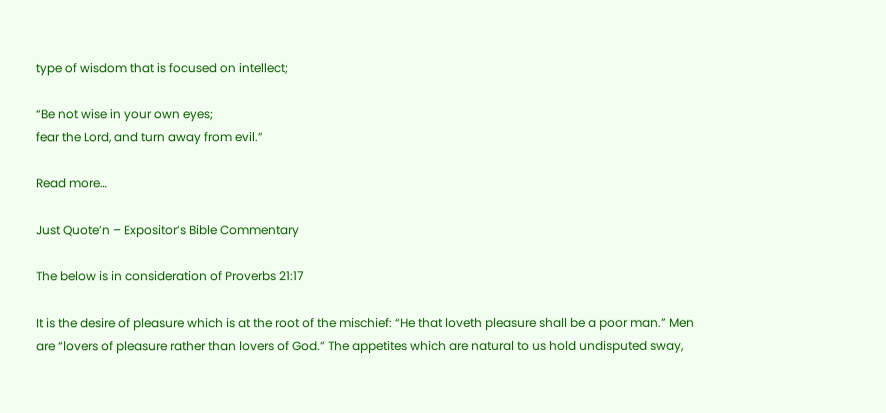type of wisdom that is focused on intellect;

“Be not wise in your own eyes;
fear the Lord, and turn away from evil.”

Read more…

Just Quote’n – Expositor’s Bible Commentary

The below is in consideration of Proverbs 21:17

It is the desire of pleasure which is at the root of the mischief: “He that loveth pleasure shall be a poor man.” Men are “lovers of pleasure rather than lovers of God.” The appetites which are natural to us hold undisputed sway,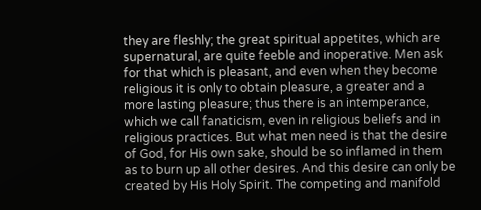they are fleshly; the great spiritual appetites, which are supernatural, are quite feeble and inoperative. Men ask for that which is pleasant, and even when they become religious it is only to obtain pleasure, a greater and a more lasting pleasure; thus there is an intemperance, which we call fanaticism, even in religious beliefs and in religious practices. But what men need is that the desire of God, for His own sake, should be so inflamed in them as to burn up all other desires. And this desire can only be created by His Holy Spirit. The competing and manifold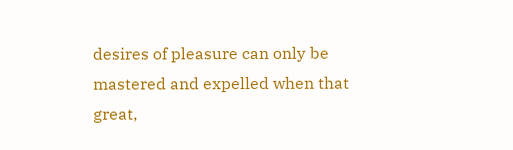desires of pleasure can only be mastered and expelled when that great,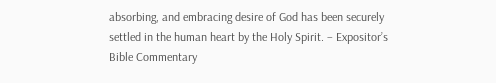absorbing, and embracing desire of God has been securely settled in the human heart by the Holy Spirit. – Expositor’s Bible Commentary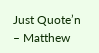Just Quote’n – Matthew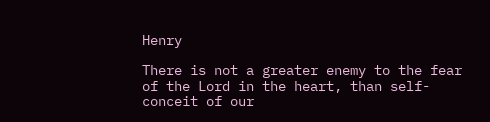Henry

There is not a greater enemy to the fear of the Lord in the heart, than self-conceit of our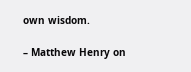own wisdom.

– Matthew Henry on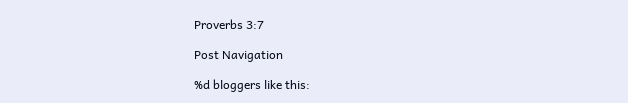Proverbs 3:7

Post Navigation

%d bloggers like this: